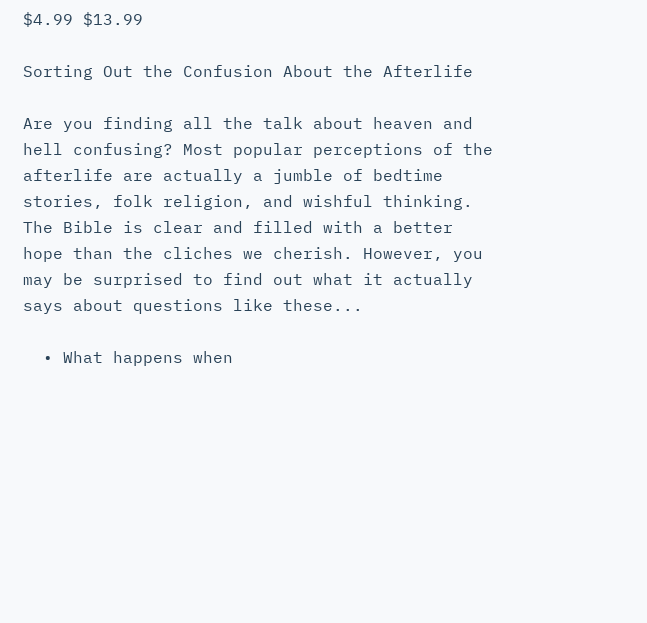$4.99 $13.99

Sorting Out the Confusion About the Afterlife

Are you finding all the talk about heaven and hell confusing? Most popular perceptions of the afterlife are actually a jumble of bedtime stories, folk religion, and wishful thinking. The Bible is clear and filled with a better hope than the cliches we cherish. However, you may be surprised to find out what it actually says about questions like these...

  • What happens when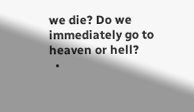we die? Do we immediately go to heaven or hell?
  •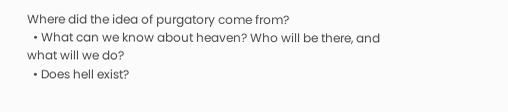Where did the idea of purgatory come from?
  • What can we know about heaven? Who will be there, and what will we do?
  • Does hell exist?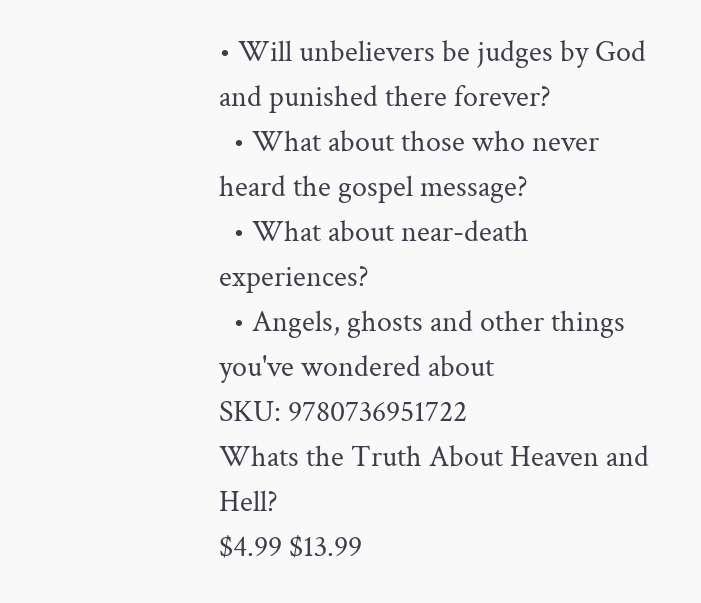• Will unbelievers be judges by God and punished there forever?
  • What about those who never heard the gospel message?
  • What about near-death experiences?
  • Angels, ghosts and other things you've wondered about
SKU: 9780736951722
Whats the Truth About Heaven and Hell?
$4.99 $13.99